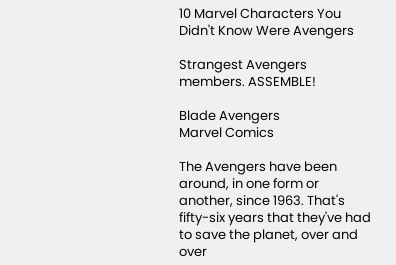10 Marvel Characters You Didn't Know Were Avengers

Strangest Avengers members. ASSEMBLE!

Blade Avengers
Marvel Comics

The Avengers have been around, in one form or another, since 1963. That's fifty-six years that they've had to save the planet, over and over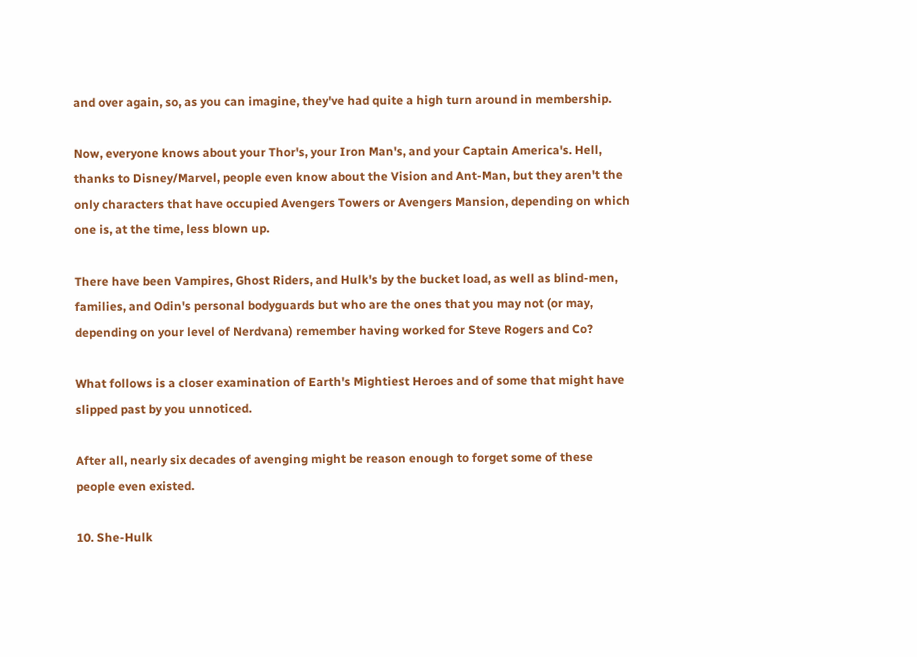and over again, so, as you can imagine, they've had quite a high turn around in membership.

Now, everyone knows about your Thor's, your Iron Man's, and your Captain America's. Hell, thanks to Disney/Marvel, people even know about the Vision and Ant-Man, but they aren't the only characters that have occupied Avengers Towers or Avengers Mansion, depending on which one is, at the time, less blown up.

There have been Vampires, Ghost Riders, and Hulk's by the bucket load, as well as blind-men, families, and Odin's personal bodyguards but who are the ones that you may not (or may, depending on your level of Nerdvana) remember having worked for Steve Rogers and Co?

What follows is a closer examination of Earth's Mightiest Heroes and of some that might have slipped past by you unnoticed.

After all, nearly six decades of avenging might be reason enough to forget some of these people even existed.

10. She-Hulk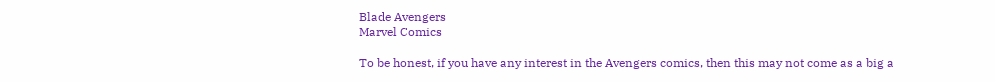Blade Avengers
Marvel Comics

To be honest, if you have any interest in the Avengers comics, then this may not come as a big a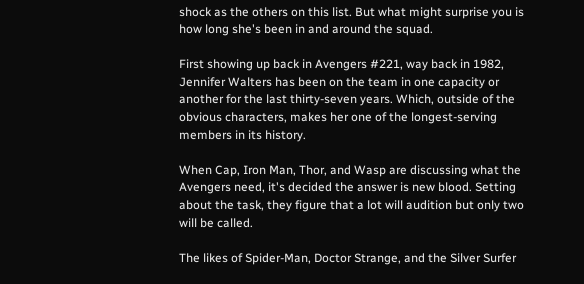shock as the others on this list. But what might surprise you is how long she's been in and around the squad.

First showing up back in Avengers #221, way back in 1982, Jennifer Walters has been on the team in one capacity or another for the last thirty-seven years. Which, outside of the obvious characters, makes her one of the longest-serving members in its history.

When Cap, Iron Man, Thor, and Wasp are discussing what the Avengers need, it's decided the answer is new blood. Setting about the task, they figure that a lot will audition but only two will be called.

The likes of Spider-Man, Doctor Strange, and the Silver Surfer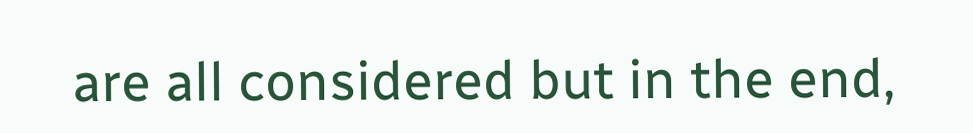are all considered but in the end,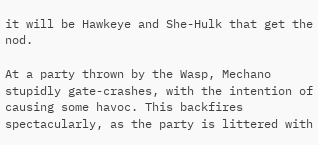it will be Hawkeye and She-Hulk that get the nod.

At a party thrown by the Wasp, Mechano stupidly gate-crashes, with the intention of causing some havoc. This backfires spectacularly, as the party is littered with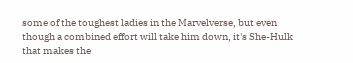some of the toughest ladies in the Marvelverse, but even though a combined effort will take him down, it's She-Hulk that makes the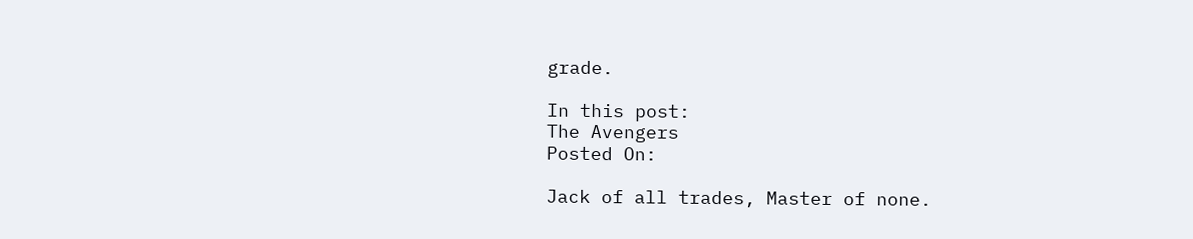grade.

In this post:
The Avengers
Posted On:

Jack of all trades, Master of none.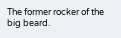The former rocker of the big beard.